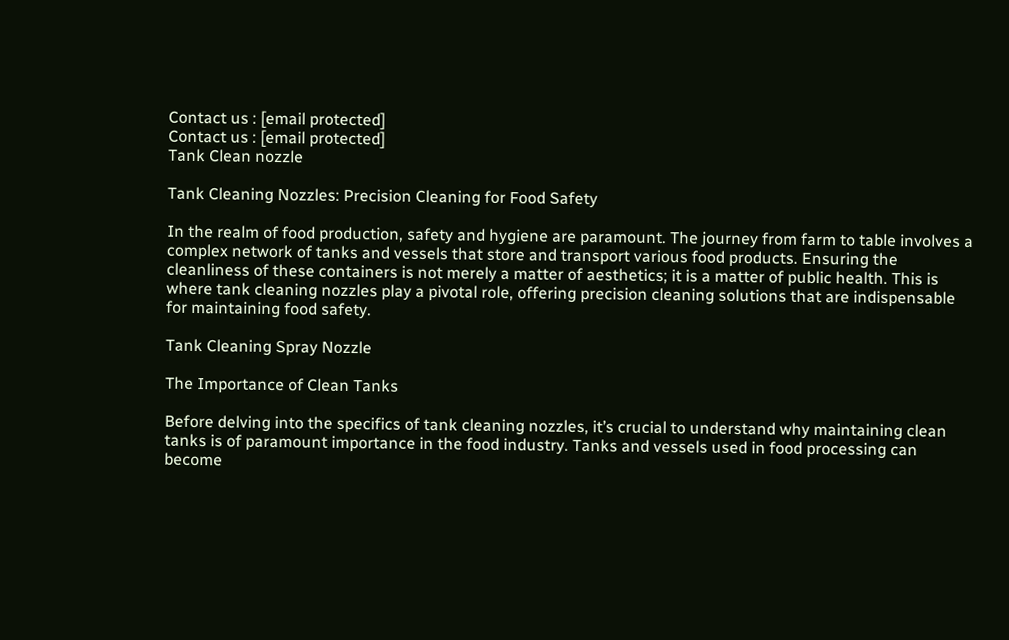Contact us : [email protected]
Contact us : [email protected]
Tank Clean nozzle

Tank Cleaning Nozzles: Precision Cleaning for Food Safety

In the realm of food production, safety and hygiene are paramount. The journey from farm to table involves a complex network of tanks and vessels that store and transport various food products. Ensuring the cleanliness of these containers is not merely a matter of aesthetics; it is a matter of public health. This is where tank cleaning nozzles play a pivotal role, offering precision cleaning solutions that are indispensable for maintaining food safety.

Tank Cleaning Spray Nozzle

The Importance of Clean Tanks

Before delving into the specifics of tank cleaning nozzles, it’s crucial to understand why maintaining clean tanks is of paramount importance in the food industry. Tanks and vessels used in food processing can become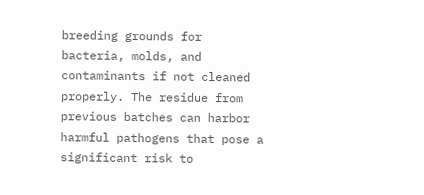breeding grounds for bacteria, molds, and contaminants if not cleaned properly. The residue from previous batches can harbor harmful pathogens that pose a significant risk to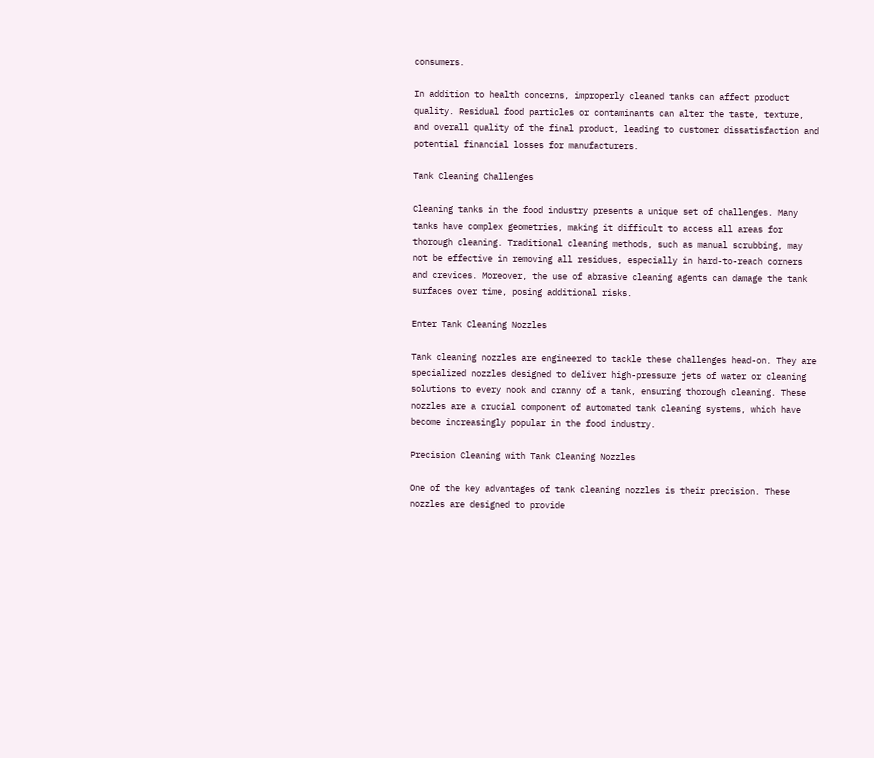consumers.

In addition to health concerns, improperly cleaned tanks can affect product quality. Residual food particles or contaminants can alter the taste, texture, and overall quality of the final product, leading to customer dissatisfaction and potential financial losses for manufacturers.

Tank Cleaning Challenges

Cleaning tanks in the food industry presents a unique set of challenges. Many tanks have complex geometries, making it difficult to access all areas for thorough cleaning. Traditional cleaning methods, such as manual scrubbing, may not be effective in removing all residues, especially in hard-to-reach corners and crevices. Moreover, the use of abrasive cleaning agents can damage the tank surfaces over time, posing additional risks.

Enter Tank Cleaning Nozzles

Tank cleaning nozzles are engineered to tackle these challenges head-on. They are specialized nozzles designed to deliver high-pressure jets of water or cleaning solutions to every nook and cranny of a tank, ensuring thorough cleaning. These nozzles are a crucial component of automated tank cleaning systems, which have become increasingly popular in the food industry.

Precision Cleaning with Tank Cleaning Nozzles

One of the key advantages of tank cleaning nozzles is their precision. These nozzles are designed to provide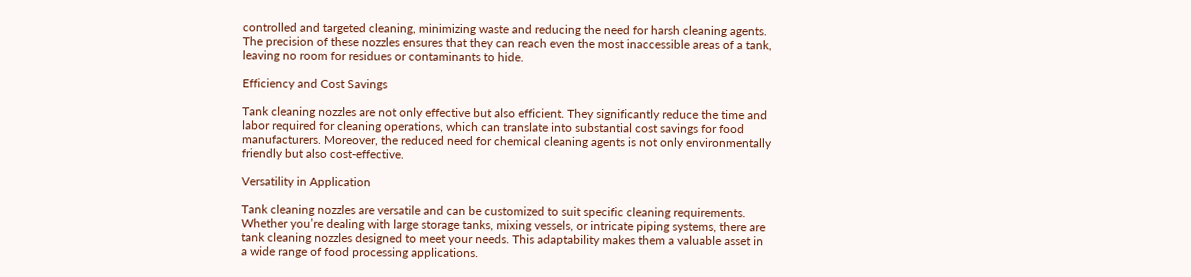controlled and targeted cleaning, minimizing waste and reducing the need for harsh cleaning agents. The precision of these nozzles ensures that they can reach even the most inaccessible areas of a tank, leaving no room for residues or contaminants to hide.

Efficiency and Cost Savings

Tank cleaning nozzles are not only effective but also efficient. They significantly reduce the time and labor required for cleaning operations, which can translate into substantial cost savings for food manufacturers. Moreover, the reduced need for chemical cleaning agents is not only environmentally friendly but also cost-effective.

Versatility in Application

Tank cleaning nozzles are versatile and can be customized to suit specific cleaning requirements. Whether you’re dealing with large storage tanks, mixing vessels, or intricate piping systems, there are tank cleaning nozzles designed to meet your needs. This adaptability makes them a valuable asset in a wide range of food processing applications.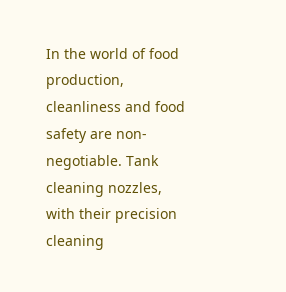In the world of food production, cleanliness and food safety are non-negotiable. Tank cleaning nozzles, with their precision cleaning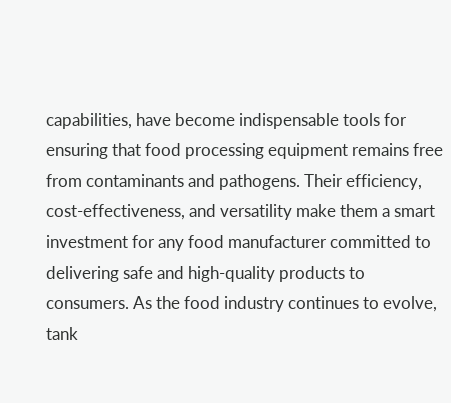capabilities, have become indispensable tools for ensuring that food processing equipment remains free from contaminants and pathogens. Their efficiency, cost-effectiveness, and versatility make them a smart investment for any food manufacturer committed to delivering safe and high-quality products to consumers. As the food industry continues to evolve, tank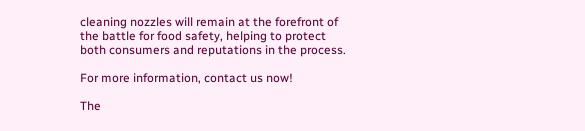cleaning nozzles will remain at the forefront of the battle for food safety, helping to protect both consumers and reputations in the process.

For more information, contact us now!

The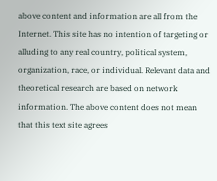above content and information are all from the Internet. This site has no intention of targeting or alluding to any real country, political system, organization, race, or individual. Relevant data and theoretical research are based on network information. The above content does not mean that this text site agrees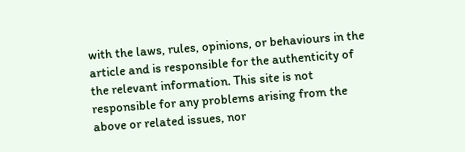with the laws, rules, opinions, or behaviours in the article and is responsible for the authenticity of the relevant information. This site is not responsible for any problems arising from the above or related issues, nor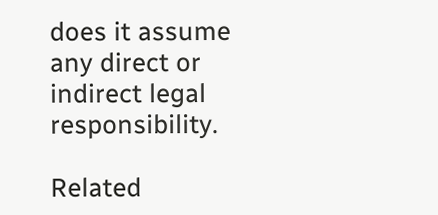does it assume any direct or indirect legal responsibility.

Related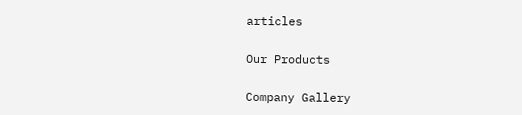articles

Our Products

Company Gallery